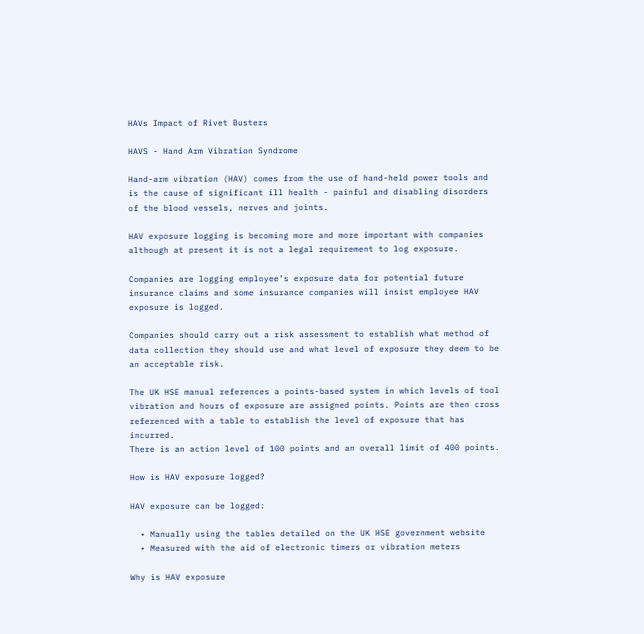HAVs Impact of Rivet Busters

HAVS - Hand Arm Vibration Syndrome

Hand-arm vibration (HAV) comes from the use of hand-held power tools and is the cause of significant ill health - painful and disabling disorders of the blood vessels, nerves and joints.

HAV exposure logging is becoming more and more important with companies although at present it is not a legal requirement to log exposure.

Companies are logging employee’s exposure data for potential future insurance claims and some insurance companies will insist employee HAV exposure is logged.

Companies should carry out a risk assessment to establish what method of data collection they should use and what level of exposure they deem to be an acceptable risk.

The UK HSE manual references a points-based system in which levels of tool vibration and hours of exposure are assigned points. Points are then cross referenced with a table to establish the level of exposure that has incurred.
There is an action level of 100 points and an overall limit of 400 points.

How is HAV exposure logged?

HAV exposure can be logged:

  • Manually using the tables detailed on the UK HSE government website
  • Measured with the aid of electronic timers or vibration meters

Why is HAV exposure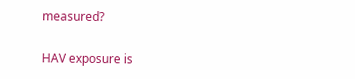measured?

HAV exposure is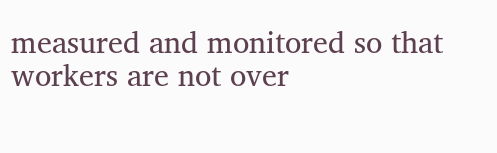measured and monitored so that workers are not over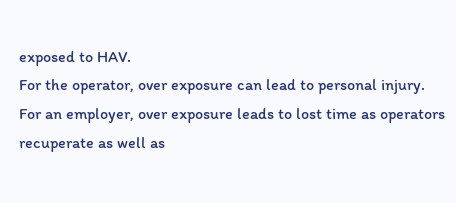exposed to HAV.
For the operator, over exposure can lead to personal injury.
For an employer, over exposure leads to lost time as operators recuperate as well as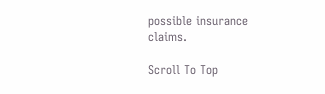possible insurance claims.

Scroll To Top